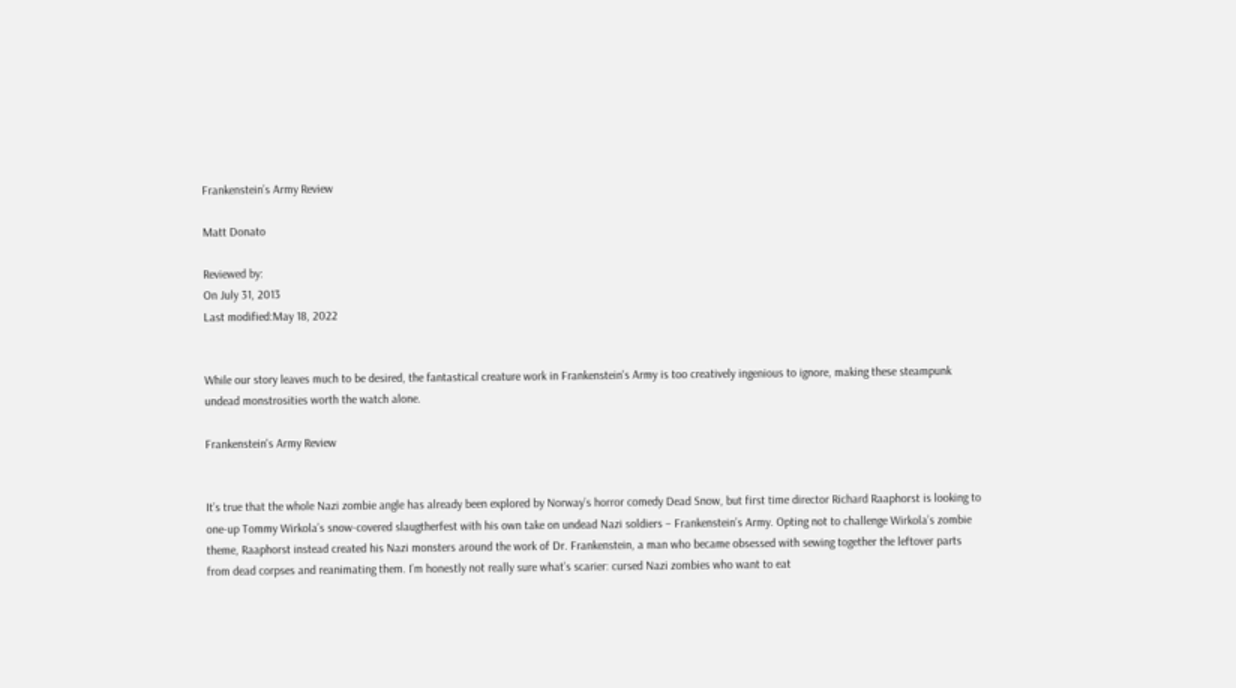Frankenstein’s Army Review

Matt Donato

Reviewed by:
On July 31, 2013
Last modified:May 18, 2022


While our story leaves much to be desired, the fantastical creature work in Frankenstein's Army is too creatively ingenious to ignore, making these steampunk undead monstrosities worth the watch alone.

Frankenstein's Army Review


It’s true that the whole Nazi zombie angle has already been explored by Norway’s horror comedy Dead Snow, but first time director Richard Raaphorst is looking to one-up Tommy Wirkola’s snow-covered slaugtherfest with his own take on undead Nazi soldiers – Frankenstein’s Army. Opting not to challenge Wirkola’s zombie theme, Raaphorst instead created his Nazi monsters around the work of Dr. Frankenstein, a man who became obsessed with sewing together the leftover parts from dead corpses and reanimating them. I’m honestly not really sure what’s scarier: cursed Nazi zombies who want to eat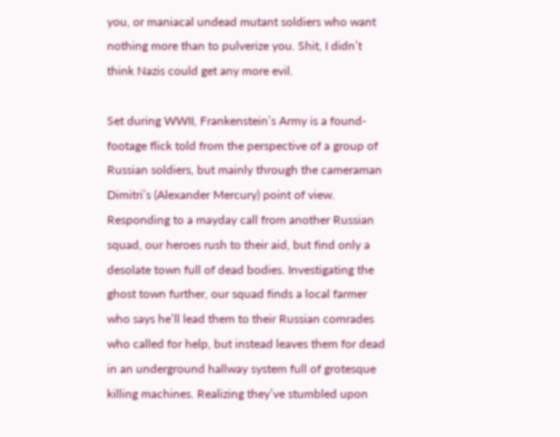you, or maniacal undead mutant soldiers who want nothing more than to pulverize you. Shit, I didn’t think Nazis could get any more evil.

Set during WWII, Frankenstein’s Army is a found-footage flick told from the perspective of a group of Russian soldiers, but mainly through the cameraman Dimitri’s (Alexander Mercury) point of view. Responding to a mayday call from another Russian squad, our heroes rush to their aid, but find only a desolate town full of dead bodies. Investigating the ghost town further, our squad finds a local farmer who says he’ll lead them to their Russian comrades who called for help, but instead leaves them for dead in an underground hallway system full of grotesque killing machines. Realizing they’ve stumbled upon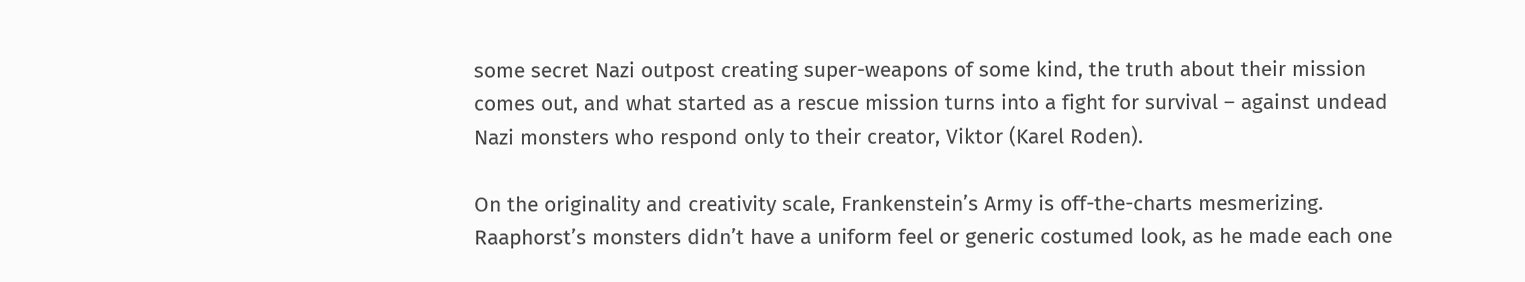some secret Nazi outpost creating super-weapons of some kind, the truth about their mission comes out, and what started as a rescue mission turns into a fight for survival – against undead Nazi monsters who respond only to their creator, Viktor (Karel Roden).

On the originality and creativity scale, Frankenstein’s Army is off-the-charts mesmerizing. Raaphorst’s monsters didn’t have a uniform feel or generic costumed look, as he made each one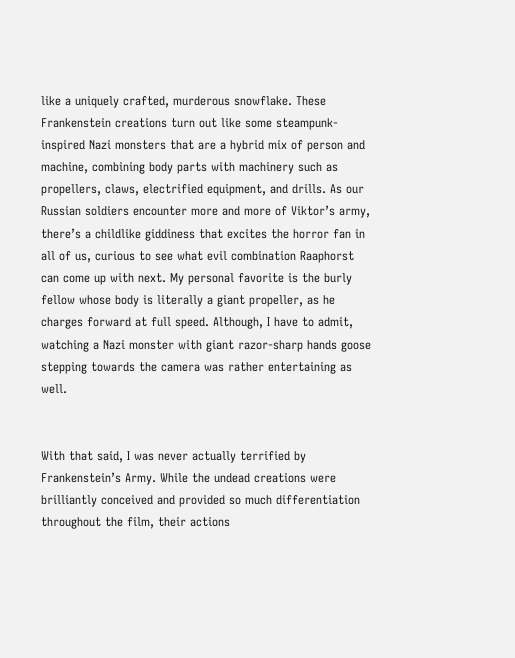like a uniquely crafted, murderous snowflake. These Frankenstein creations turn out like some steampunk-inspired Nazi monsters that are a hybrid mix of person and machine, combining body parts with machinery such as propellers, claws, electrified equipment, and drills. As our Russian soldiers encounter more and more of Viktor’s army, there’s a childlike giddiness that excites the horror fan in all of us, curious to see what evil combination Raaphorst can come up with next. My personal favorite is the burly fellow whose body is literally a giant propeller, as he charges forward at full speed. Although, I have to admit, watching a Nazi monster with giant razor-sharp hands goose stepping towards the camera was rather entertaining as well.


With that said, I was never actually terrified by Frankenstein’s Army. While the undead creations were brilliantly conceived and provided so much differentiation throughout the film, their actions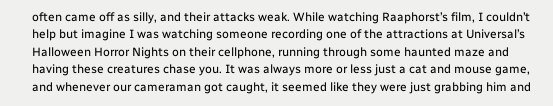often came off as silly, and their attacks weak. While watching Raaphorst’s film, I couldn’t help but imagine I was watching someone recording one of the attractions at Universal’s Halloween Horror Nights on their cellphone, running through some haunted maze and having these creatures chase you. It was always more or less just a cat and mouse game, and whenever our cameraman got caught, it seemed like they were just grabbing him and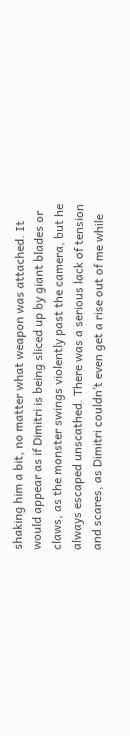shaking him a bit, no matter what weapon was attached. It would appear as if Dimitri is being sliced up by giant blades or claws, as the monster swings violently past the camera, but he always escaped unscathed. There was a serious lack of tension and scares, as Dimitri couldn’t even get a rise out of me while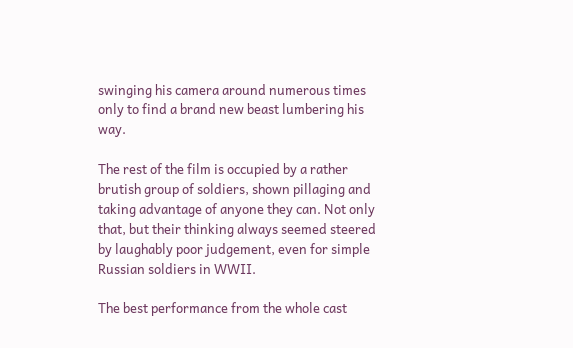swinging his camera around numerous times only to find a brand new beast lumbering his way.

The rest of the film is occupied by a rather brutish group of soldiers, shown pillaging and taking advantage of anyone they can. Not only that, but their thinking always seemed steered by laughably poor judgement, even for simple Russian soldiers in WWII.

The best performance from the whole cast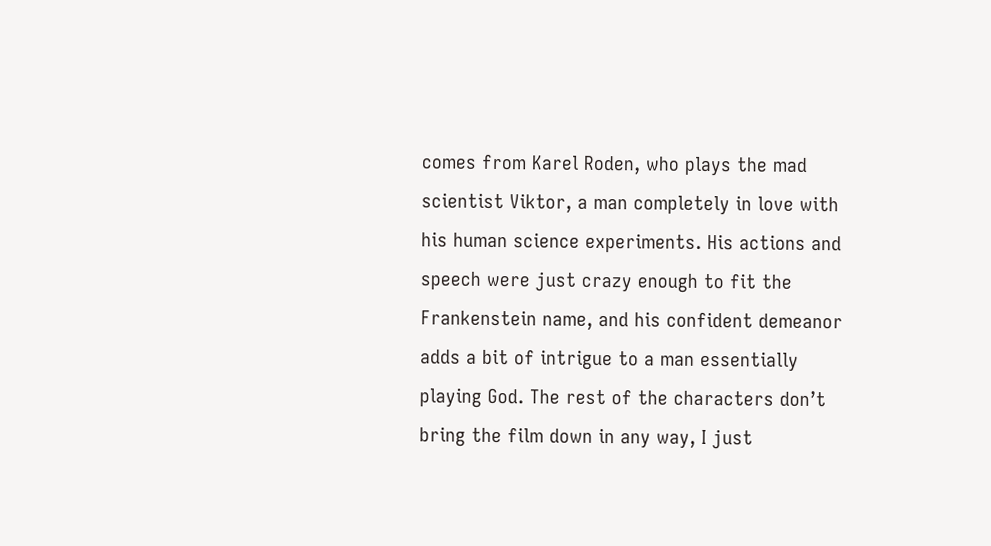comes from Karel Roden, who plays the mad scientist Viktor, a man completely in love with his human science experiments. His actions and speech were just crazy enough to fit the Frankenstein name, and his confident demeanor adds a bit of intrigue to a man essentially playing God. The rest of the characters don’t bring the film down in any way, I just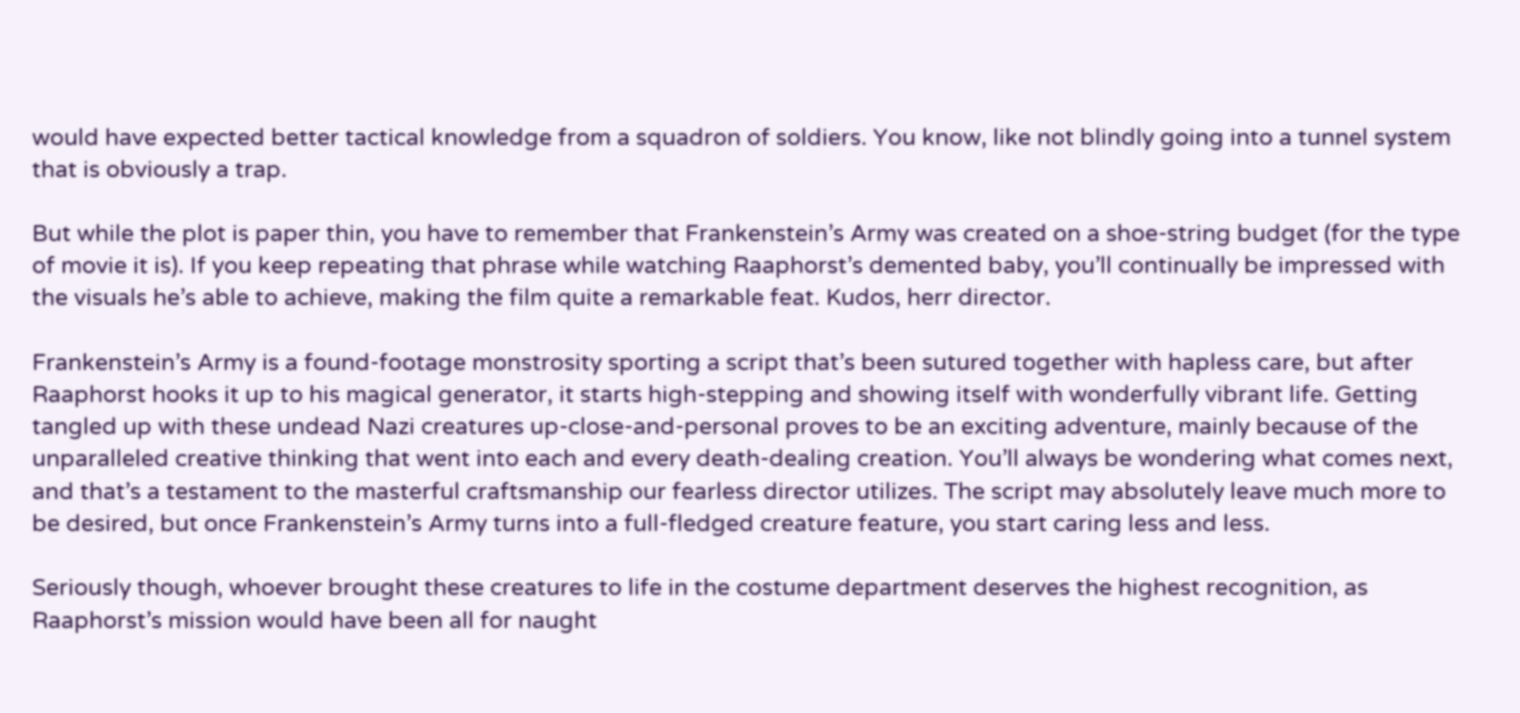would have expected better tactical knowledge from a squadron of soldiers. You know, like not blindly going into a tunnel system that is obviously a trap.

But while the plot is paper thin, you have to remember that Frankenstein’s Army was created on a shoe-string budget (for the type of movie it is). If you keep repeating that phrase while watching Raaphorst’s demented baby, you’ll continually be impressed with the visuals he’s able to achieve, making the film quite a remarkable feat. Kudos, herr director.

Frankenstein’s Army is a found-footage monstrosity sporting a script that’s been sutured together with hapless care, but after Raaphorst hooks it up to his magical generator, it starts high-stepping and showing itself with wonderfully vibrant life. Getting tangled up with these undead Nazi creatures up-close-and-personal proves to be an exciting adventure, mainly because of the unparalleled creative thinking that went into each and every death-dealing creation. You’ll always be wondering what comes next, and that’s a testament to the masterful craftsmanship our fearless director utilizes. The script may absolutely leave much more to be desired, but once Frankenstein’s Army turns into a full-fledged creature feature, you start caring less and less.

Seriously though, whoever brought these creatures to life in the costume department deserves the highest recognition, as Raaphorst’s mission would have been all for naught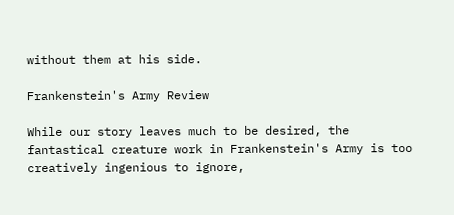without them at his side.

Frankenstein's Army Review

While our story leaves much to be desired, the fantastical creature work in Frankenstein's Army is too creatively ingenious to ignore,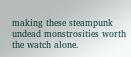making these steampunk undead monstrosities worth the watch alone.